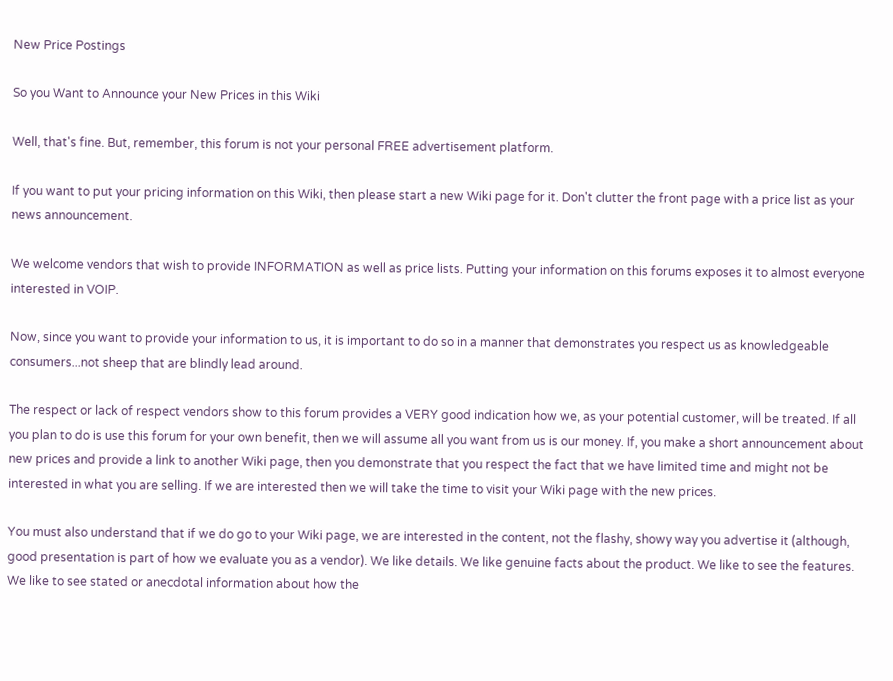New Price Postings

So you Want to Announce your New Prices in this Wiki

Well, that's fine. But, remember, this forum is not your personal FREE advertisement platform.

If you want to put your pricing information on this Wiki, then please start a new Wiki page for it. Don't clutter the front page with a price list as your news announcement.

We welcome vendors that wish to provide INFORMATION as well as price lists. Putting your information on this forums exposes it to almost everyone interested in VOIP.

Now, since you want to provide your information to us, it is important to do so in a manner that demonstrates you respect us as knowledgeable consumers...not sheep that are blindly lead around.

The respect or lack of respect vendors show to this forum provides a VERY good indication how we, as your potential customer, will be treated. If all you plan to do is use this forum for your own benefit, then we will assume all you want from us is our money. If, you make a short announcement about new prices and provide a link to another Wiki page, then you demonstrate that you respect the fact that we have limited time and might not be interested in what you are selling. If we are interested then we will take the time to visit your Wiki page with the new prices.

You must also understand that if we do go to your Wiki page, we are interested in the content, not the flashy, showy way you advertise it (although, good presentation is part of how we evaluate you as a vendor). We like details. We like genuine facts about the product. We like to see the features. We like to see stated or anecdotal information about how the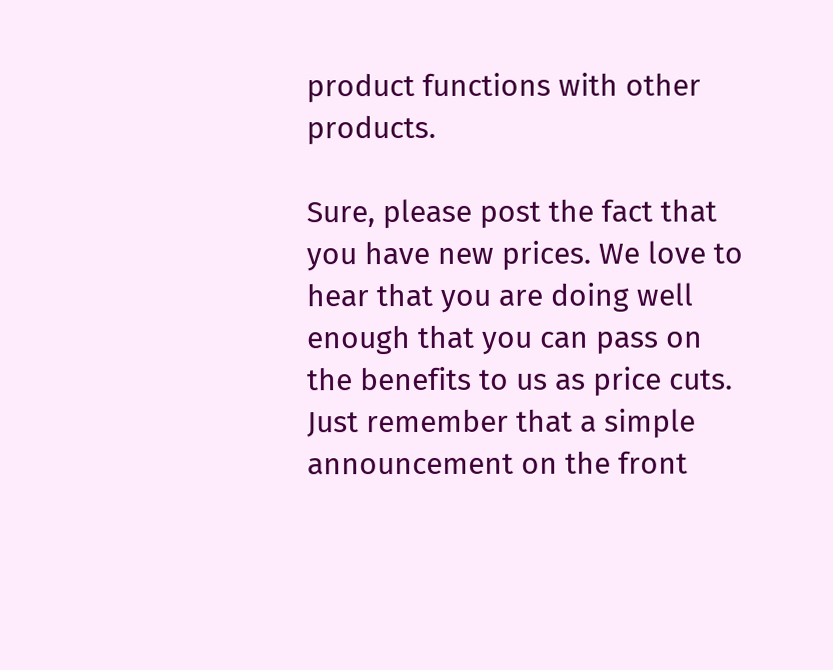product functions with other products.

Sure, please post the fact that you have new prices. We love to hear that you are doing well enough that you can pass on the benefits to us as price cuts. Just remember that a simple announcement on the front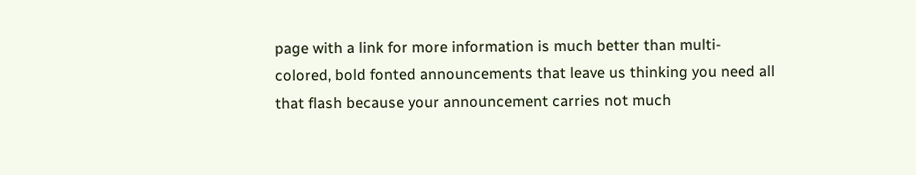page with a link for more information is much better than multi-colored, bold fonted announcements that leave us thinking you need all that flash because your announcement carries not much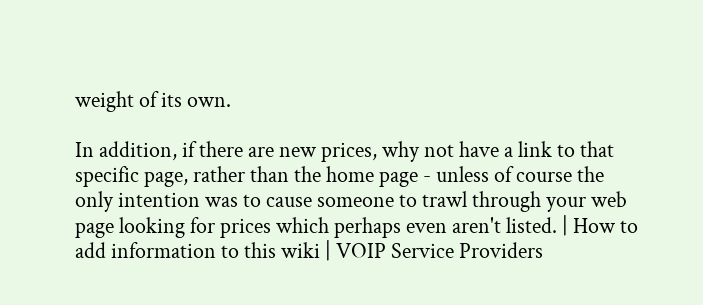weight of its own.

In addition, if there are new prices, why not have a link to that specific page, rather than the home page - unless of course the only intention was to cause someone to trawl through your web page looking for prices which perhaps even aren't listed. | How to add information to this wiki | VOIP Service Providers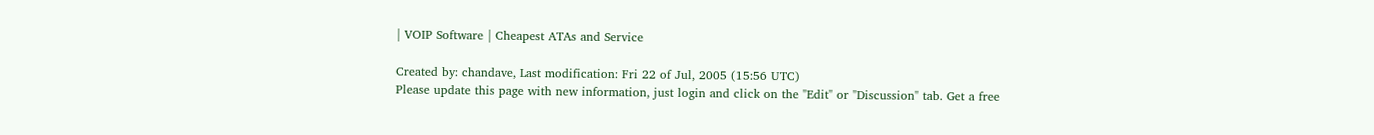| VOIP Software | Cheapest ATAs and Service

Created by: chandave, Last modification: Fri 22 of Jul, 2005 (15:56 UTC)
Please update this page with new information, just login and click on the "Edit" or "Discussion" tab. Get a free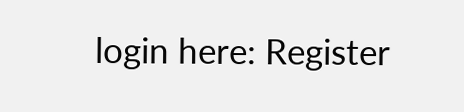login here: Register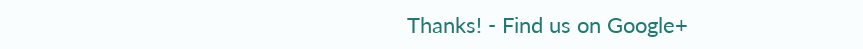Thanks! - Find us on Google+